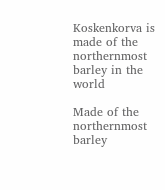Koskenkorva is made of the northernmost barley in the world

Made of the northernmost barley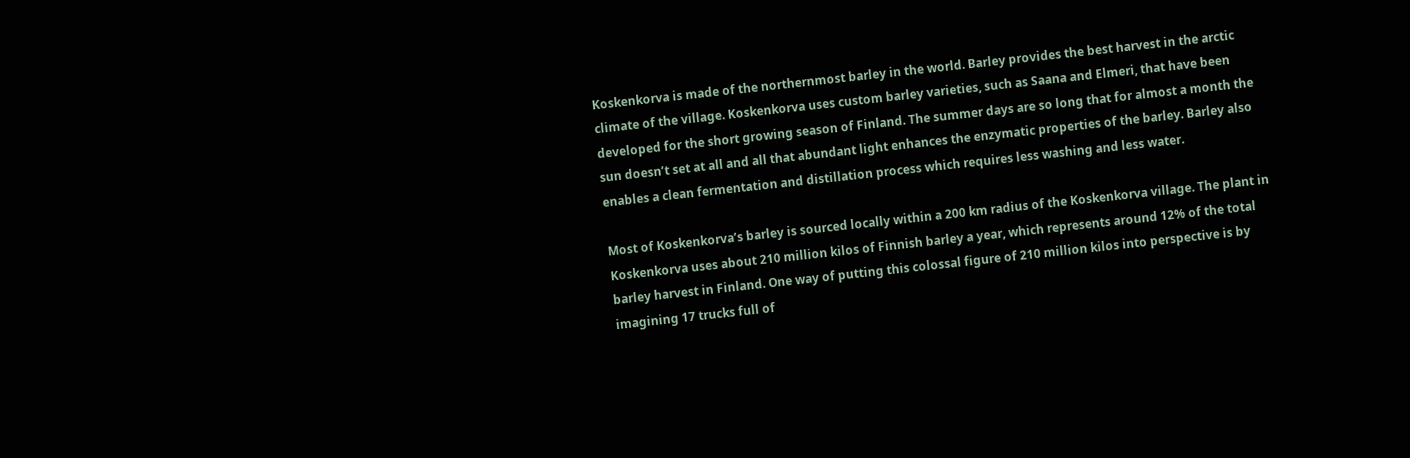Koskenkorva is made of the northernmost barley in the world. Barley provides the best harvest in the arctic climate of the village. Koskenkorva uses custom barley varieties, such as Saana and Elmeri, that have been developed for the short growing season of Finland. The summer days are so long that for almost a month the sun doesn’t set at all and all that abundant light enhances the enzymatic properties of the barley. Barley also enables a clean fermentation and distillation process which requires less washing and less water.

Most of Koskenkorva’s barley is sourced locally within a 200 km radius of the Koskenkorva village. The plant in Koskenkorva uses about 210 million kilos of Finnish barley a year, which represents around 12% of the total barley harvest in Finland. One way of putting this colossal figure of 210 million kilos into perspective is by imagining 17 trucks full of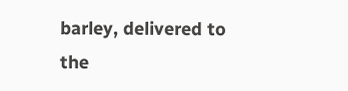barley, delivered to the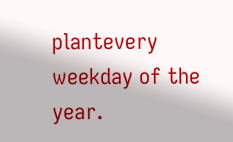plantevery weekday of the year.